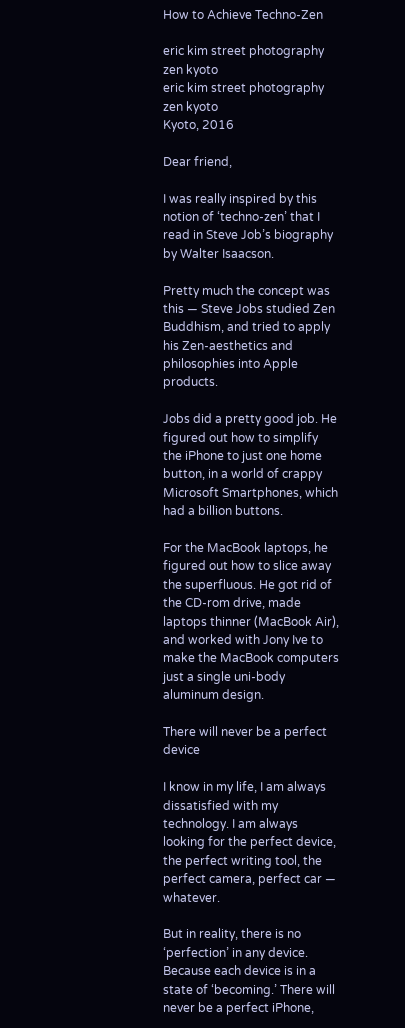How to Achieve Techno-Zen

eric kim street photography zen kyoto
eric kim street photography zen kyoto
Kyoto, 2016

Dear friend,

I was really inspired by this notion of ‘techno-zen’ that I read in Steve Job’s biography by Walter Isaacson.

Pretty much the concept was this — Steve Jobs studied Zen Buddhism, and tried to apply his Zen-aesthetics and philosophies into Apple products.

Jobs did a pretty good job. He figured out how to simplify the iPhone to just one home button, in a world of crappy Microsoft Smartphones, which had a billion buttons.

For the MacBook laptops, he figured out how to slice away the superfluous. He got rid of the CD-rom drive, made laptops thinner (MacBook Air), and worked with Jony Ive to make the MacBook computers just a single uni-body aluminum design.

There will never be a perfect device

I know in my life, I am always dissatisfied with my technology. I am always looking for the perfect device, the perfect writing tool, the perfect camera, perfect car — whatever.

But in reality, there is no ‘perfection’ in any device. Because each device is in a state of ‘becoming.’ There will never be a perfect iPhone,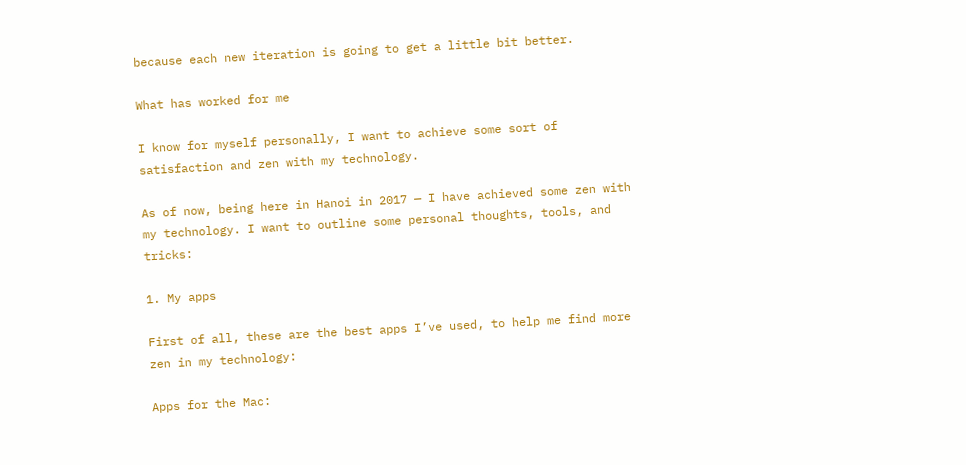because each new iteration is going to get a little bit better.

What has worked for me

I know for myself personally, I want to achieve some sort of satisfaction and zen with my technology.

As of now, being here in Hanoi in 2017 — I have achieved some zen with my technology. I want to outline some personal thoughts, tools, and tricks:

1. My apps

First of all, these are the best apps I’ve used, to help me find more zen in my technology:

Apps for the Mac: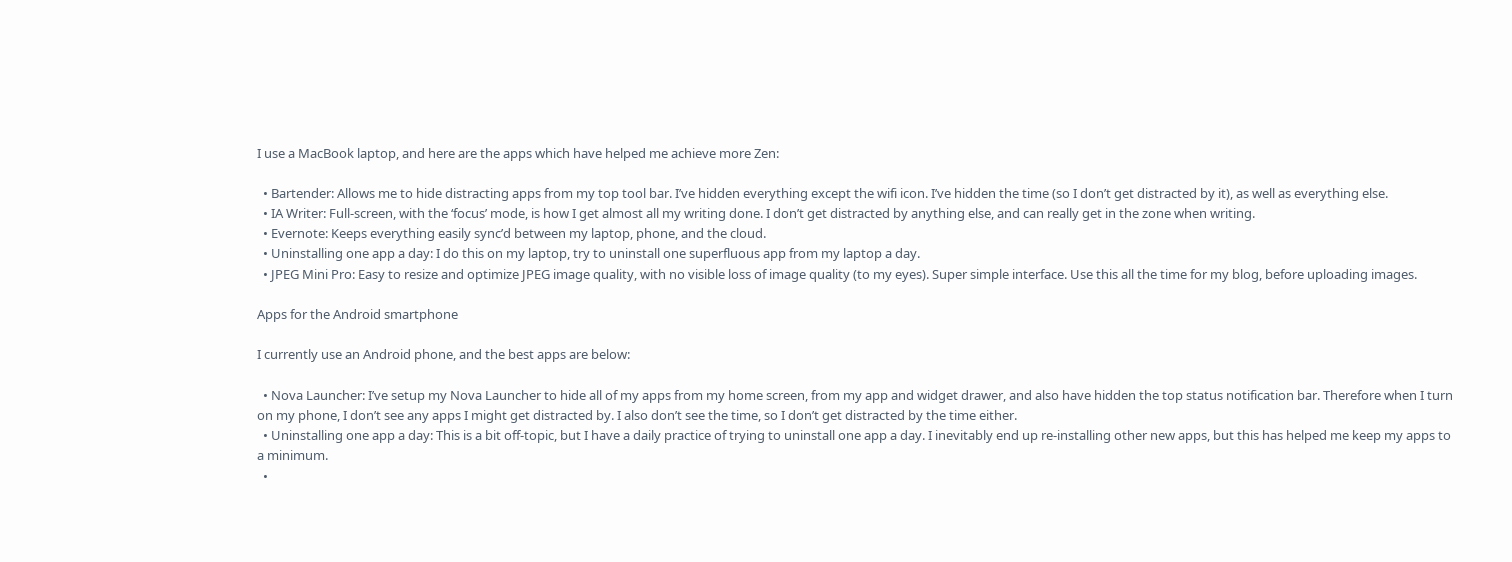I use a MacBook laptop, and here are the apps which have helped me achieve more Zen:

  • Bartender: Allows me to hide distracting apps from my top tool bar. I’ve hidden everything except the wifi icon. I’ve hidden the time (so I don’t get distracted by it), as well as everything else.
  • IA Writer: Full-screen, with the ‘focus’ mode, is how I get almost all my writing done. I don’t get distracted by anything else, and can really get in the zone when writing.
  • Evernote: Keeps everything easily sync’d between my laptop, phone, and the cloud.
  • Uninstalling one app a day: I do this on my laptop, try to uninstall one superfluous app from my laptop a day.
  • JPEG Mini Pro: Easy to resize and optimize JPEG image quality, with no visible loss of image quality (to my eyes). Super simple interface. Use this all the time for my blog, before uploading images.

Apps for the Android smartphone

I currently use an Android phone, and the best apps are below:

  • Nova Launcher: I’ve setup my Nova Launcher to hide all of my apps from my home screen, from my app and widget drawer, and also have hidden the top status notification bar. Therefore when I turn on my phone, I don’t see any apps I might get distracted by. I also don’t see the time, so I don’t get distracted by the time either.
  • Uninstalling one app a day: This is a bit off-topic, but I have a daily practice of trying to uninstall one app a day. I inevitably end up re-installing other new apps, but this has helped me keep my apps to a minimum.
  •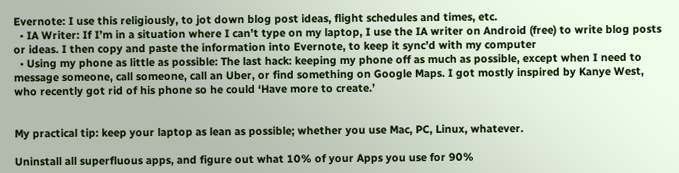Evernote: I use this religiously, to jot down blog post ideas, flight schedules and times, etc.
  • IA Writer: If I’m in a situation where I can’t type on my laptop, I use the IA writer on Android (free) to write blog posts or ideas. I then copy and paste the information into Evernote, to keep it sync’d with my computer
  • Using my phone as little as possible: The last hack: keeping my phone off as much as possible, except when I need to message someone, call someone, call an Uber, or find something on Google Maps. I got mostly inspired by Kanye West, who recently got rid of his phone so he could ‘Have more to create.’


My practical tip: keep your laptop as lean as possible; whether you use Mac, PC, Linux, whatever.

Uninstall all superfluous apps, and figure out what 10% of your Apps you use for 90%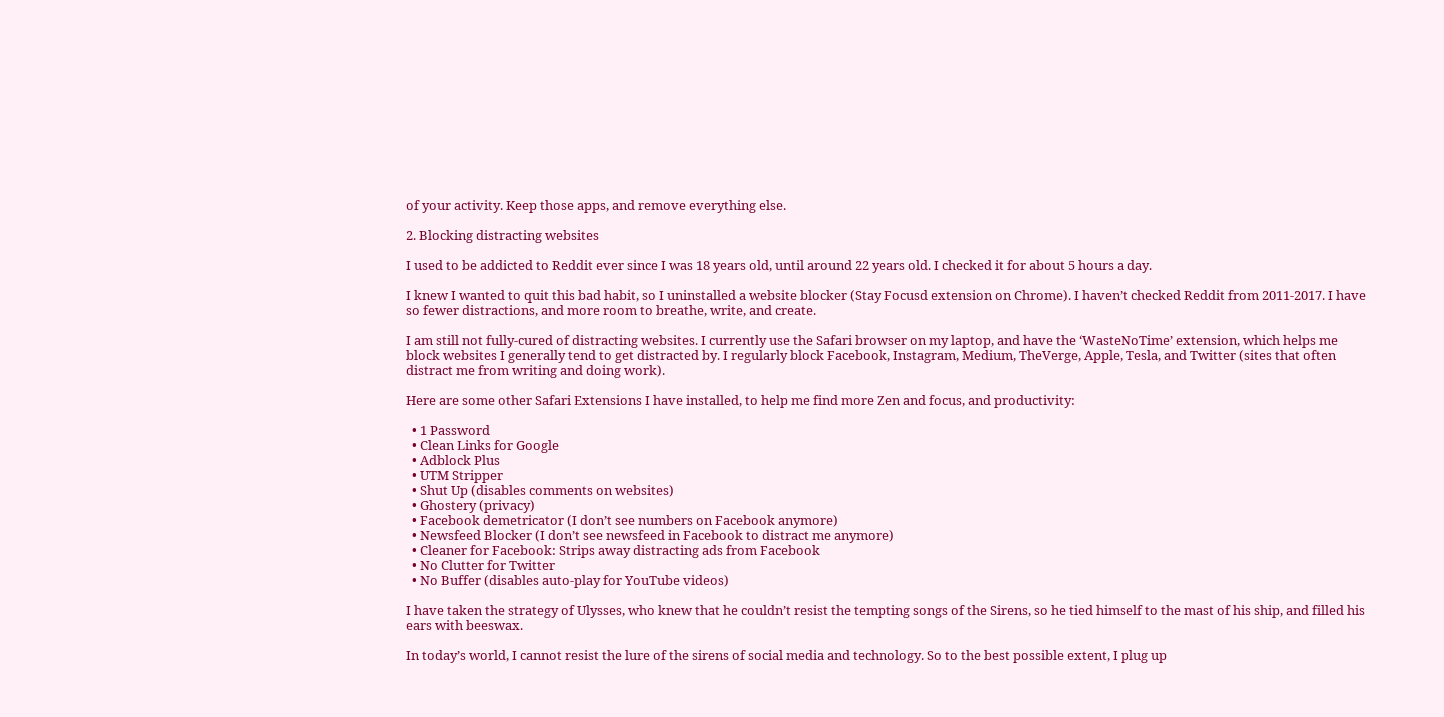of your activity. Keep those apps, and remove everything else.

2. Blocking distracting websites

I used to be addicted to Reddit ever since I was 18 years old, until around 22 years old. I checked it for about 5 hours a day.

I knew I wanted to quit this bad habit, so I uninstalled a website blocker (Stay Focusd extension on Chrome). I haven’t checked Reddit from 2011-2017. I have so fewer distractions, and more room to breathe, write, and create.

I am still not fully-cured of distracting websites. I currently use the Safari browser on my laptop, and have the ‘WasteNoTime’ extension, which helps me block websites I generally tend to get distracted by. I regularly block Facebook, Instagram, Medium, TheVerge, Apple, Tesla, and Twitter (sites that often distract me from writing and doing work).

Here are some other Safari Extensions I have installed, to help me find more Zen and focus, and productivity:

  • 1 Password
  • Clean Links for Google
  • Adblock Plus
  • UTM Stripper
  • Shut Up (disables comments on websites)
  • Ghostery (privacy)
  • Facebook demetricator (I don’t see numbers on Facebook anymore)
  • Newsfeed Blocker (I don’t see newsfeed in Facebook to distract me anymore)
  • Cleaner for Facebook: Strips away distracting ads from Facebook
  • No Clutter for Twitter
  • No Buffer (disables auto-play for YouTube videos)

I have taken the strategy of Ulysses, who knew that he couldn’t resist the tempting songs of the Sirens, so he tied himself to the mast of his ship, and filled his ears with beeswax.

In today’s world, I cannot resist the lure of the sirens of social media and technology. So to the best possible extent, I plug up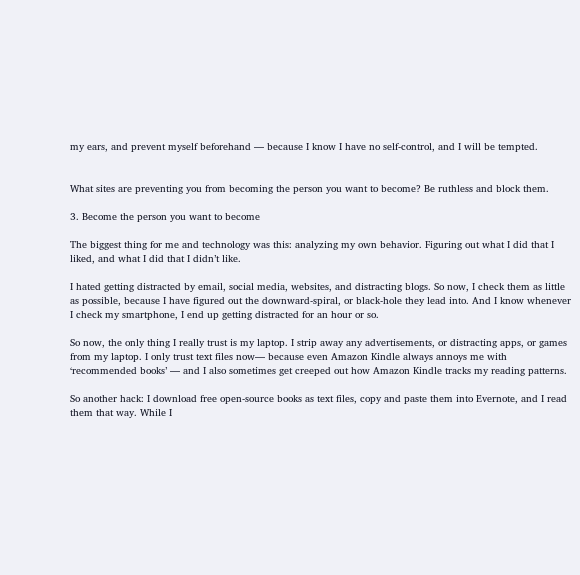my ears, and prevent myself beforehand — because I know I have no self-control, and I will be tempted.


What sites are preventing you from becoming the person you want to become? Be ruthless and block them.

3. Become the person you want to become

The biggest thing for me and technology was this: analyzing my own behavior. Figuring out what I did that I liked, and what I did that I didn’t like.

I hated getting distracted by email, social media, websites, and distracting blogs. So now, I check them as little as possible, because I have figured out the downward-spiral, or black-hole they lead into. And I know whenever I check my smartphone, I end up getting distracted for an hour or so.

So now, the only thing I really trust is my laptop. I strip away any advertisements, or distracting apps, or games from my laptop. I only trust text files now— because even Amazon Kindle always annoys me with ‘recommended books’ — and I also sometimes get creeped out how Amazon Kindle tracks my reading patterns.

So another hack: I download free open-source books as text files, copy and paste them into Evernote, and I read them that way. While I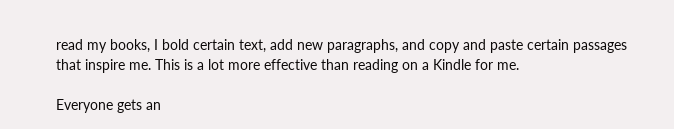read my books, I bold certain text, add new paragraphs, and copy and paste certain passages that inspire me. This is a lot more effective than reading on a Kindle for me.

Everyone gets an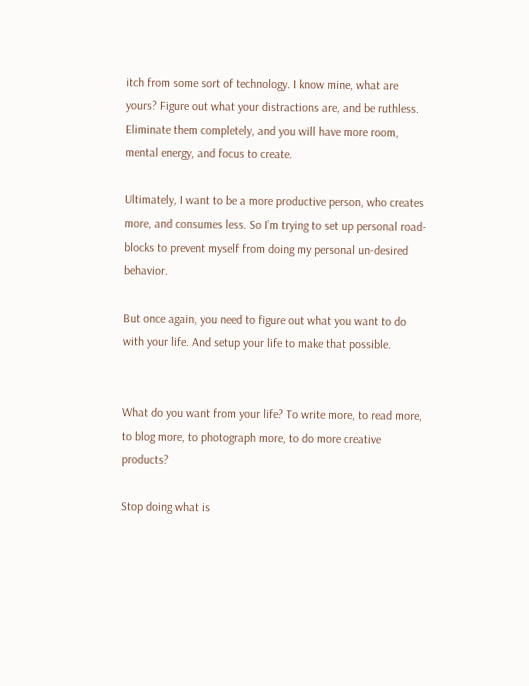itch from some sort of technology. I know mine, what are yours? Figure out what your distractions are, and be ruthless. Eliminate them completely, and you will have more room, mental energy, and focus to create.

Ultimately, I want to be a more productive person, who creates more, and consumes less. So I’m trying to set up personal road-blocks to prevent myself from doing my personal un-desired behavior.

But once again, you need to figure out what you want to do with your life. And setup your life to make that possible.


What do you want from your life? To write more, to read more, to blog more, to photograph more, to do more creative products?

Stop doing what is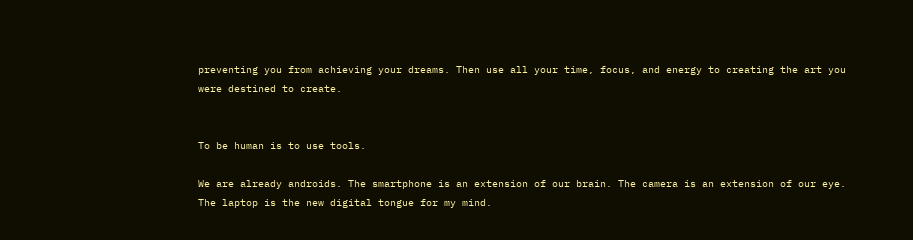preventing you from achieving your dreams. Then use all your time, focus, and energy to creating the art you were destined to create.


To be human is to use tools.

We are already androids. The smartphone is an extension of our brain. The camera is an extension of our eye. The laptop is the new digital tongue for my mind.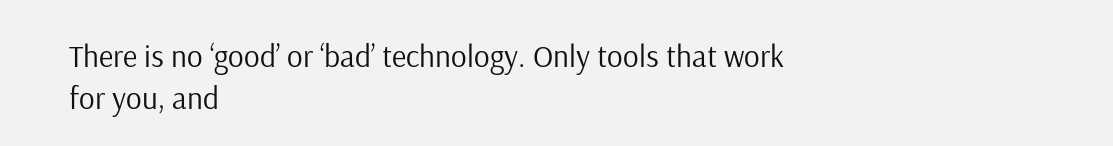There is no ‘good’ or ‘bad’ technology. Only tools that work for you, and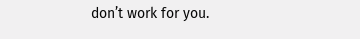don’t work for you.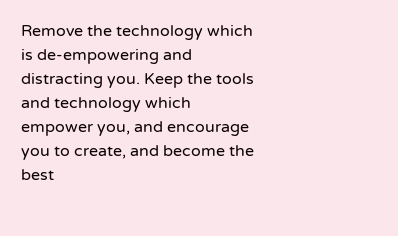Remove the technology which is de-empowering and distracting you. Keep the tools and technology which empower you, and encourage you to create, and become the best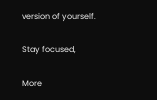version of yourself.

Stay focused,

More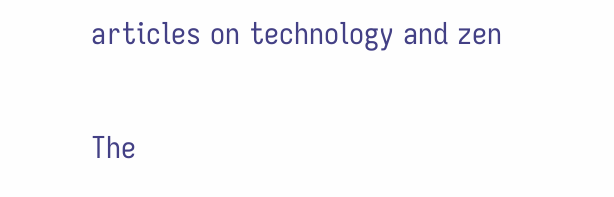articles on technology and zen

The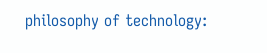philosophy of technology: